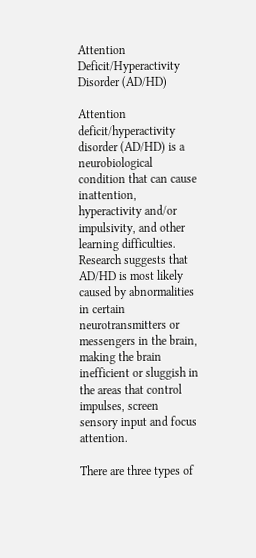Attention Deficit/Hyperactivity Disorder (AD/HD)

Attention deficit/hyperactivity disorder (AD/HD) is a neurobiological condition that can cause inattention, hyperactivity and/or impulsivity, and other learning difficulties. Research suggests that AD/HD is most likely caused by abnormalities in certain neurotransmitters or messengers in the brain, making the brain inefficient or sluggish in the areas that control impulses, screen sensory input and focus attention.

There are three types of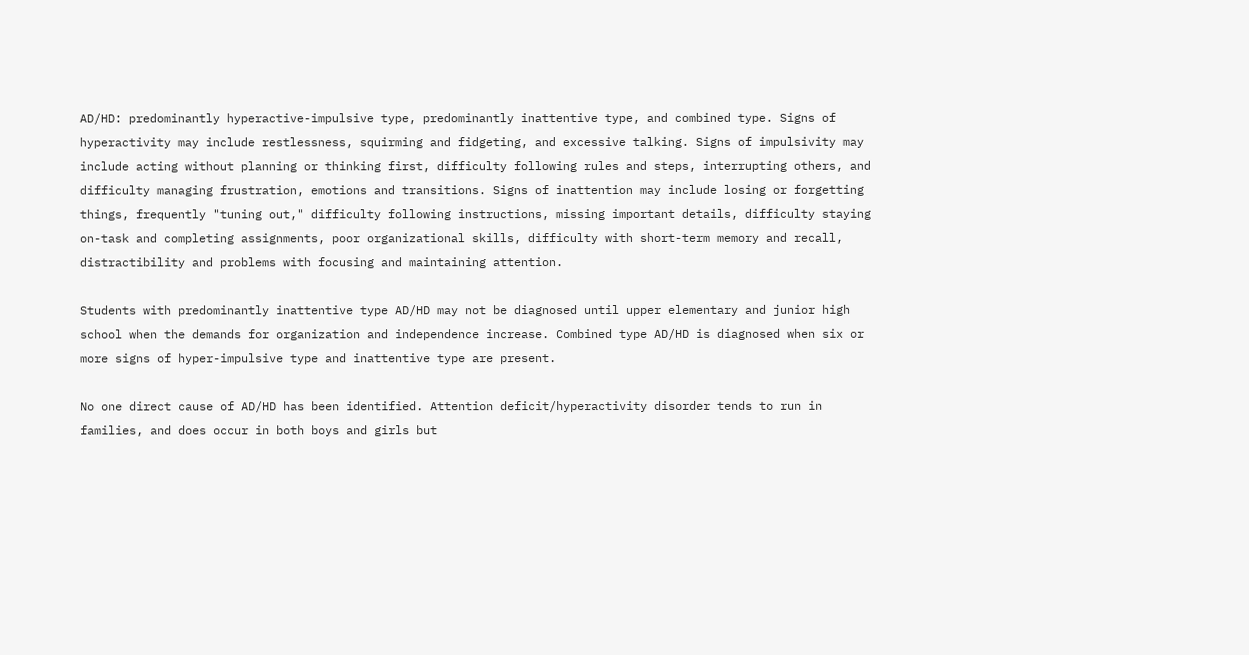AD/HD: predominantly hyperactive-impulsive type, predominantly inattentive type, and combined type. Signs of hyperactivity may include restlessness, squirming and fidgeting, and excessive talking. Signs of impulsivity may include acting without planning or thinking first, difficulty following rules and steps, interrupting others, and difficulty managing frustration, emotions and transitions. Signs of inattention may include losing or forgetting things, frequently "tuning out," difficulty following instructions, missing important details, difficulty staying on-task and completing assignments, poor organizational skills, difficulty with short-term memory and recall, distractibility and problems with focusing and maintaining attention.

Students with predominantly inattentive type AD/HD may not be diagnosed until upper elementary and junior high school when the demands for organization and independence increase. Combined type AD/HD is diagnosed when six or more signs of hyper-impulsive type and inattentive type are present.

No one direct cause of AD/HD has been identified. Attention deficit/hyperactivity disorder tends to run in families, and does occur in both boys and girls but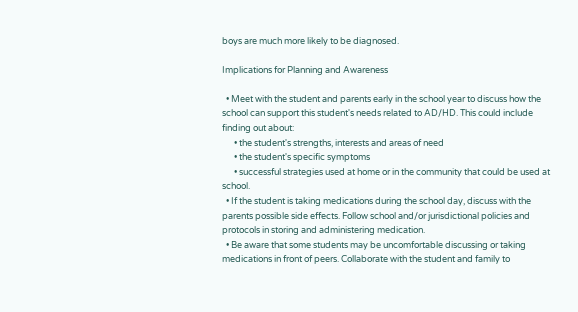boys are much more likely to be diagnosed.

Implications for Planning and Awareness

  • Meet with the student and parents early in the school year to discuss how the school can support this student's needs related to AD/HD. This could include finding out about:
      • the student's strengths, interests and areas of need
      • the student's specific symptoms
      • successful strategies used at home or in the community that could be used at school.
  • If the student is taking medications during the school day, discuss with the parents possible side effects. Follow school and/or jurisdictional policies and protocols in storing and administering medication.
  • Be aware that some students may be uncomfortable discussing or taking medications in front of peers. Collaborate with the student and family to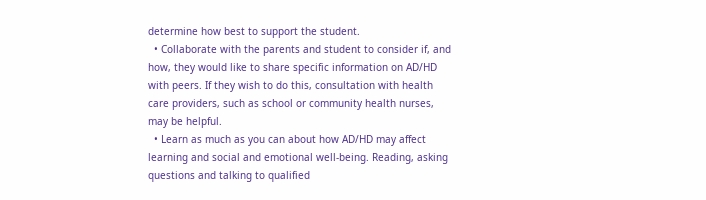determine how best to support the student.
  • Collaborate with the parents and student to consider if, and how, they would like to share specific information on AD/HD with peers. If they wish to do this, consultation with health care providers, such as school or community health nurses, may be helpful.
  • Learn as much as you can about how AD/HD may affect learning and social and emotional well-being. Reading, asking questions and talking to qualified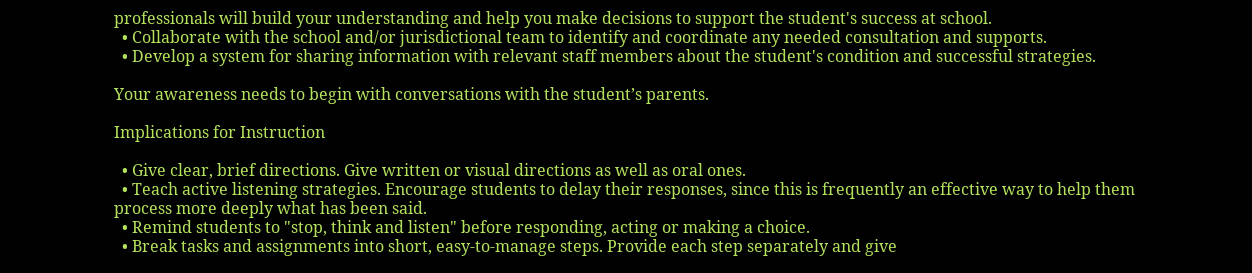professionals will build your understanding and help you make decisions to support the student's success at school.
  • Collaborate with the school and/or jurisdictional team to identify and coordinate any needed consultation and supports.
  • Develop a system for sharing information with relevant staff members about the student's condition and successful strategies.

Your awareness needs to begin with conversations with the student’s parents.

Implications for Instruction

  • Give clear, brief directions. Give written or visual directions as well as oral ones.
  • Teach active listening strategies. Encourage students to delay their responses, since this is frequently an effective way to help them process more deeply what has been said.
  • Remind students to "stop, think and listen" before responding, acting or making a choice.
  • Break tasks and assignments into short, easy-to-manage steps. Provide each step separately and give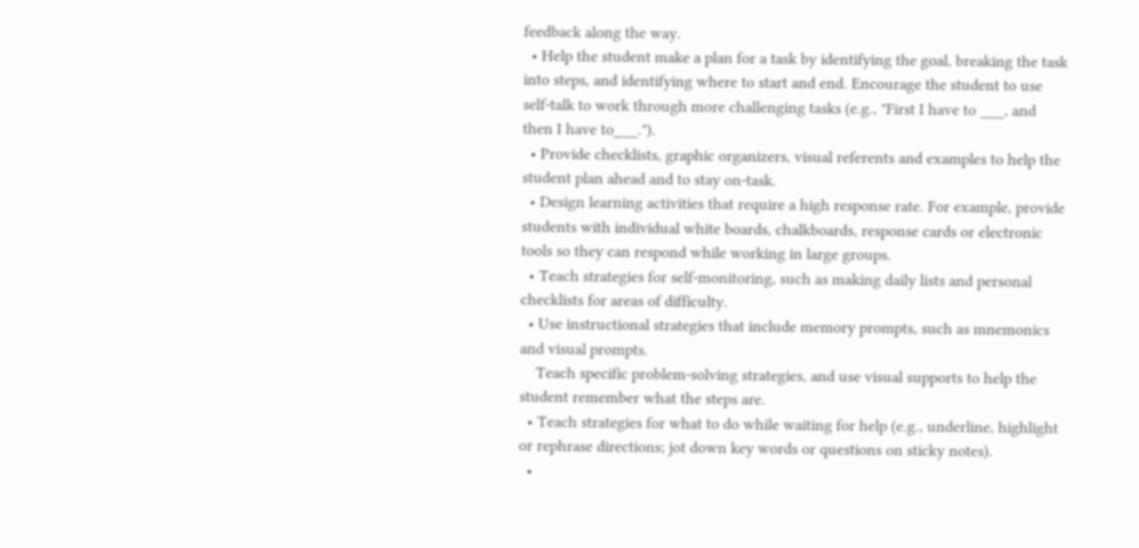feedback along the way.
  • Help the student make a plan for a task by identifying the goal, breaking the task into steps, and identifying where to start and end. Encourage the student to use self-talk to work through more challenging tasks (e.g., "First I have to ___, and then I have to___.").
  • Provide checklists, graphic organizers, visual referents and examples to help the student plan ahead and to stay on-task.
  • Design learning activities that require a high response rate. For example, provide students with individual white boards, chalkboards, response cards or electronic tools so they can respond while working in large groups.
  • Teach strategies for self-monitoring, such as making daily lists and personal checklists for areas of difficulty.
  • Use instructional strategies that include memory prompts, such as mnemonics and visual prompts.
    Teach specific problem-solving strategies, and use visual supports to help the student remember what the steps are.
  • Teach strategies for what to do while waiting for help (e.g., underline, highlight or rephrase directions; jot down key words or questions on sticky notes).
  •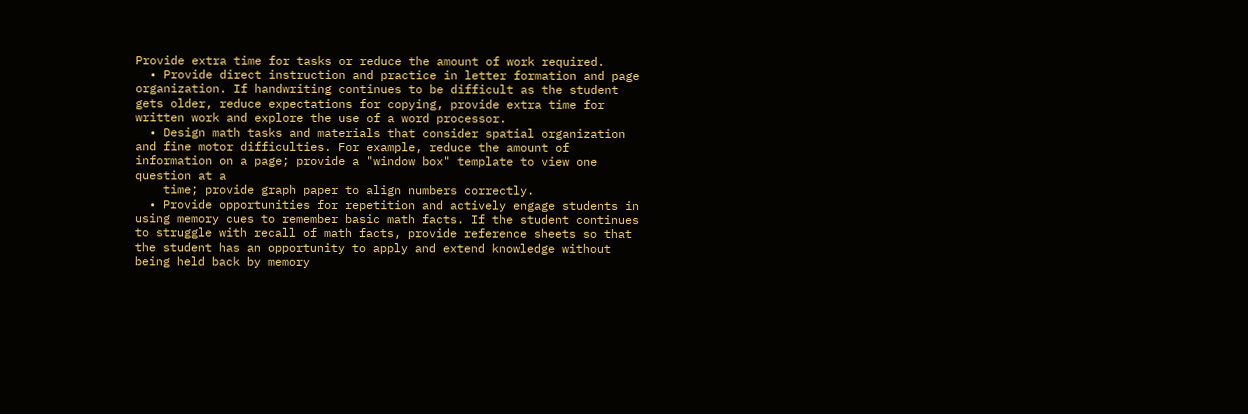Provide extra time for tasks or reduce the amount of work required.
  • Provide direct instruction and practice in letter formation and page organization. If handwriting continues to be difficult as the student gets older, reduce expectations for copying, provide extra time for written work and explore the use of a word processor.
  • Design math tasks and materials that consider spatial organization and fine motor difficulties. For example, reduce the amount of information on a page; provide a "window box" template to view one question at a
    time; provide graph paper to align numbers correctly.
  • Provide opportunities for repetition and actively engage students in using memory cues to remember basic math facts. If the student continues to struggle with recall of math facts, provide reference sheets so that the student has an opportunity to apply and extend knowledge without being held back by memory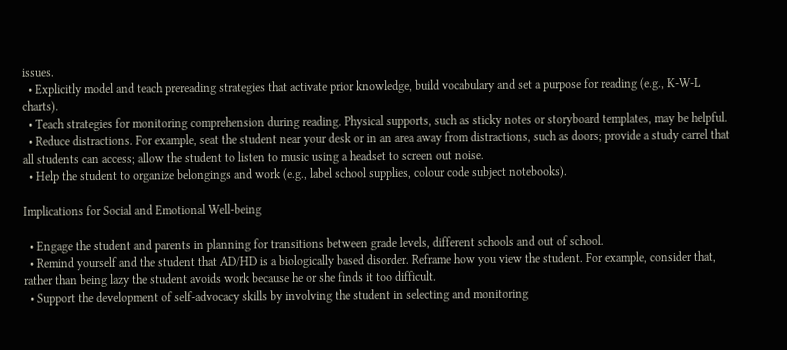issues.
  • Explicitly model and teach prereading strategies that activate prior knowledge, build vocabulary and set a purpose for reading (e.g., K-W-L charts).
  • Teach strategies for monitoring comprehension during reading. Physical supports, such as sticky notes or storyboard templates, may be helpful.
  • Reduce distractions. For example, seat the student near your desk or in an area away from distractions, such as doors; provide a study carrel that all students can access; allow the student to listen to music using a headset to screen out noise.
  • Help the student to organize belongings and work (e.g., label school supplies, colour code subject notebooks).

Implications for Social and Emotional Well-being

  • Engage the student and parents in planning for transitions between grade levels, different schools and out of school.
  • Remind yourself and the student that AD/HD is a biologically based disorder. Reframe how you view the student. For example, consider that, rather than being lazy the student avoids work because he or she finds it too difficult.
  • Support the development of self-advocacy skills by involving the student in selecting and monitoring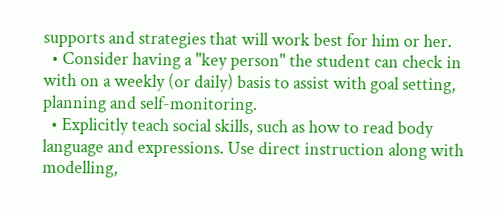supports and strategies that will work best for him or her.
  • Consider having a "key person" the student can check in with on a weekly (or daily) basis to assist with goal setting, planning and self-monitoring.
  • Explicitly teach social skills, such as how to read body language and expressions. Use direct instruction along with modelling,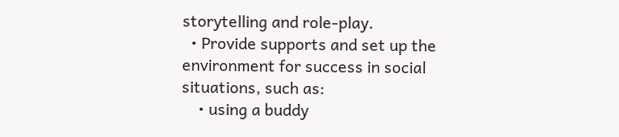storytelling and role-play.
  • Provide supports and set up the environment for success in social situations, such as:
    • using a buddy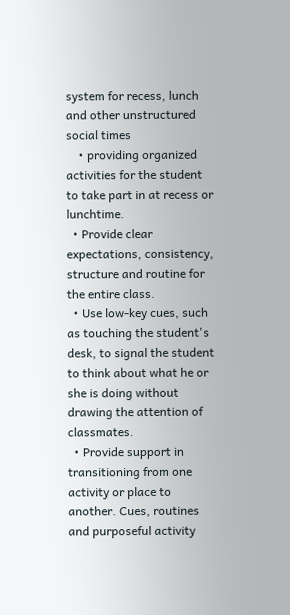system for recess, lunch and other unstructured social times
    • providing organized activities for the student to take part in at recess or lunchtime.
  • Provide clear expectations, consistency, structure and routine for the entire class.
  • Use low-key cues, such as touching the student's desk, to signal the student to think about what he or she is doing without drawing the attention of classmates.
  • Provide support in transitioning from one activity or place to another. Cues, routines and purposeful activity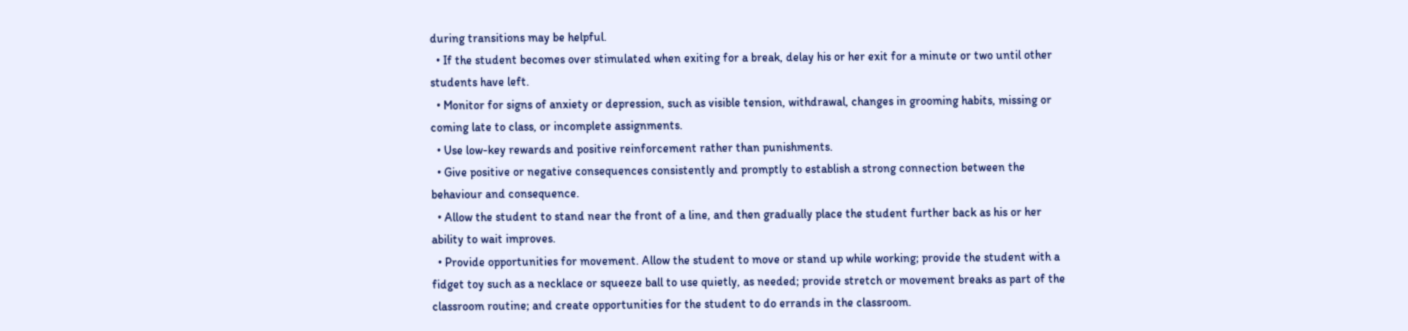during transitions may be helpful.
  • If the student becomes over stimulated when exiting for a break, delay his or her exit for a minute or two until other students have left.
  • Monitor for signs of anxiety or depression, such as visible tension, withdrawal, changes in grooming habits, missing or coming late to class, or incomplete assignments.
  • Use low-key rewards and positive reinforcement rather than punishments.
  • Give positive or negative consequences consistently and promptly to establish a strong connection between the behaviour and consequence.
  • Allow the student to stand near the front of a line, and then gradually place the student further back as his or her ability to wait improves.
  • Provide opportunities for movement. Allow the student to move or stand up while working; provide the student with a fidget toy such as a necklace or squeeze ball to use quietly, as needed; provide stretch or movement breaks as part of the classroom routine; and create opportunities for the student to do errands in the classroom.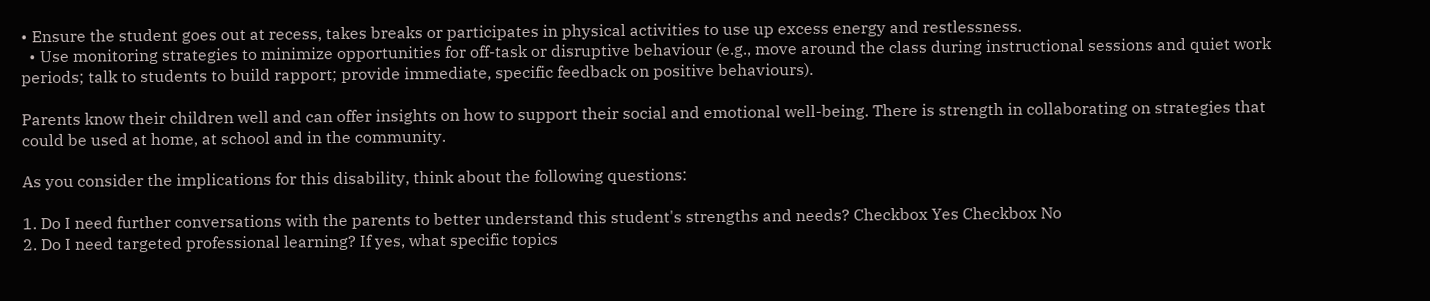• Ensure the student goes out at recess, takes breaks or participates in physical activities to use up excess energy and restlessness.
  • Use monitoring strategies to minimize opportunities for off-task or disruptive behaviour (e.g., move around the class during instructional sessions and quiet work periods; talk to students to build rapport; provide immediate, specific feedback on positive behaviours).

Parents know their children well and can offer insights on how to support their social and emotional well-being. There is strength in collaborating on strategies that could be used at home, at school and in the community.

As you consider the implications for this disability, think about the following questions:

1. Do I need further conversations with the parents to better understand this student's strengths and needs? Checkbox Yes Checkbox No
2. Do I need targeted professional learning? If yes, what specific topics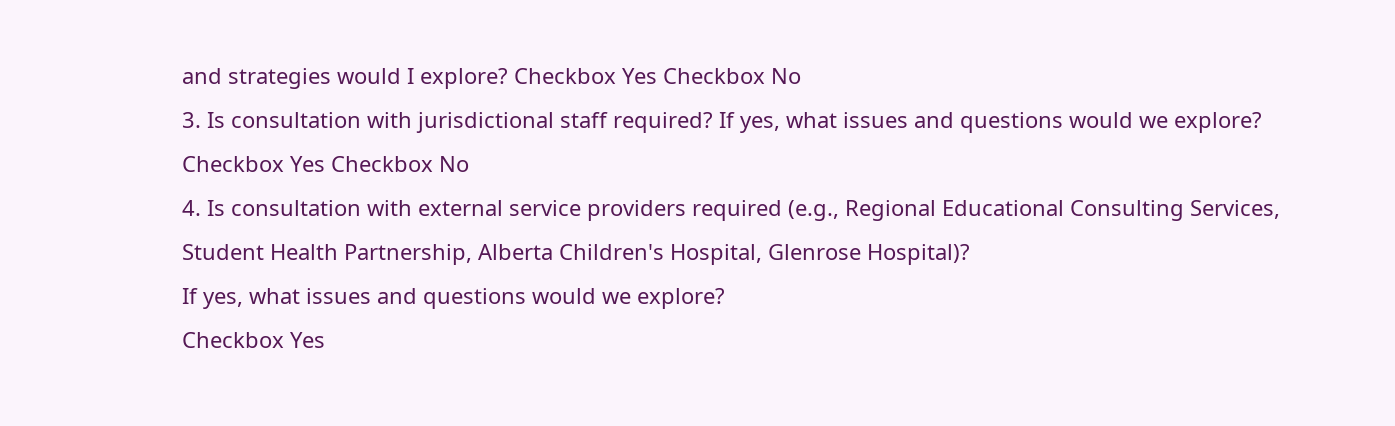and strategies would I explore? Checkbox Yes Checkbox No
3. Is consultation with jurisdictional staff required? If yes, what issues and questions would we explore? Checkbox Yes Checkbox No
4. Is consultation with external service providers required (e.g., Regional Educational Consulting Services, Student Health Partnership, Alberta Children's Hospital, Glenrose Hospital)?
If yes, what issues and questions would we explore?
Checkbox Yes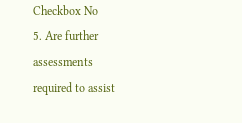Checkbox No
5. Are further assessments required to assist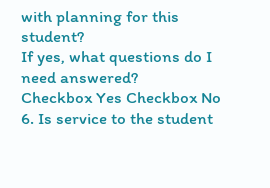with planning for this student?
If yes, what questions do I need answered?
Checkbox Yes Checkbox No
6. Is service to the student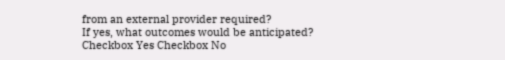from an external provider required?
If yes, what outcomes would be anticipated?
Checkbox Yes Checkbox No